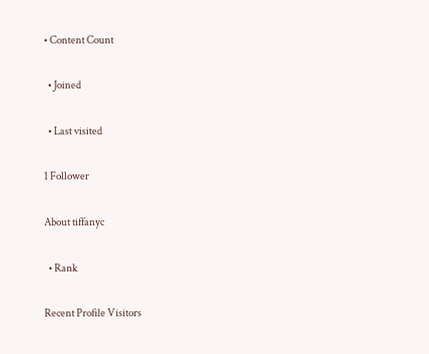• Content Count

  • Joined

  • Last visited

1 Follower

About tiffanyc

  • Rank

Recent Profile Visitors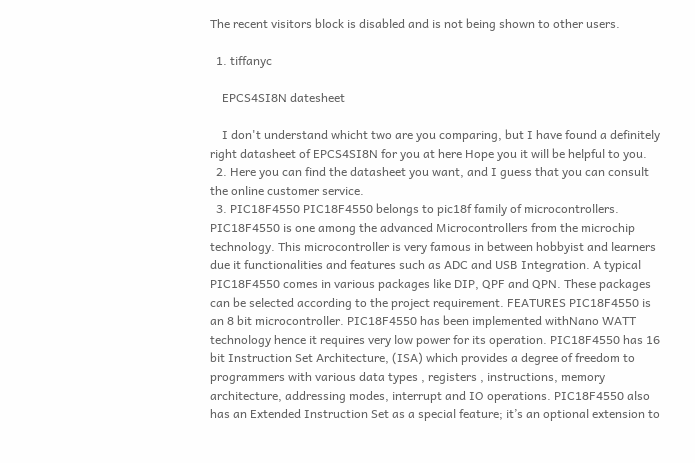The recent visitors block is disabled and is not being shown to other users.

  1. tiffanyc

    EPCS4SI8N datesheet

    I don't understand whicht two are you comparing, but I have found a definitely right datasheet of EPCS4SI8N for you at here Hope you it will be helpful to you.
  2. Here you can find the datasheet you want, and I guess that you can consult the online customer service.
  3. PIC18F4550 PIC18F4550 belongs to pic18f family of microcontrollers. PIC18F4550 is one among the advanced Microcontrollers from the microchip technology. This microcontroller is very famous in between hobbyist and learners due it functionalities and features such as ADC and USB Integration. A typical PIC18F4550 comes in various packages like DIP, QPF and QPN. These packages can be selected according to the project requirement. FEATURES PIC18F4550 is an 8 bit microcontroller. PIC18F4550 has been implemented withNano WATT technology hence it requires very low power for its operation. PIC18F4550 has 16 bit Instruction Set Architecture, (ISA) which provides a degree of freedom to programmers with various data types , registers , instructions, memory architecture, addressing modes, interrupt and IO operations. PIC18F4550 also has an Extended Instruction Set as a special feature; it’s an optional extension to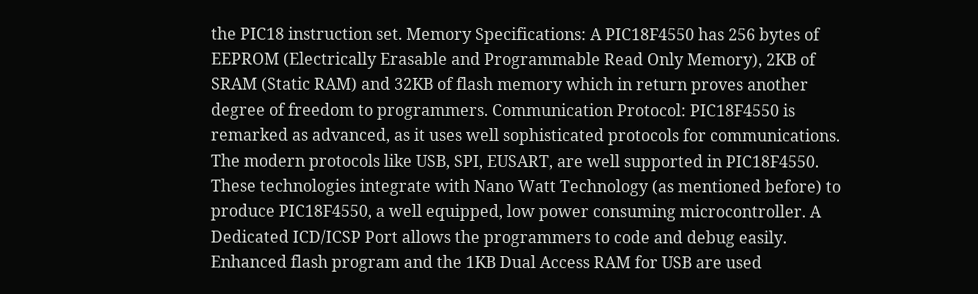the PIC18 instruction set. Memory Specifications: A PIC18F4550 has 256 bytes of EEPROM (Electrically Erasable and Programmable Read Only Memory), 2KB of SRAM (Static RAM) and 32KB of flash memory which in return proves another degree of freedom to programmers. Communication Protocol: PIC18F4550 is remarked as advanced, as it uses well sophisticated protocols for communications. The modern protocols like USB, SPI, EUSART, are well supported in PIC18F4550. These technologies integrate with Nano Watt Technology (as mentioned before) to produce PIC18F4550, a well equipped, low power consuming microcontroller. A Dedicated ICD/ICSP Port allows the programmers to code and debug easily. Enhanced flash program and the 1KB Dual Access RAM for USB are used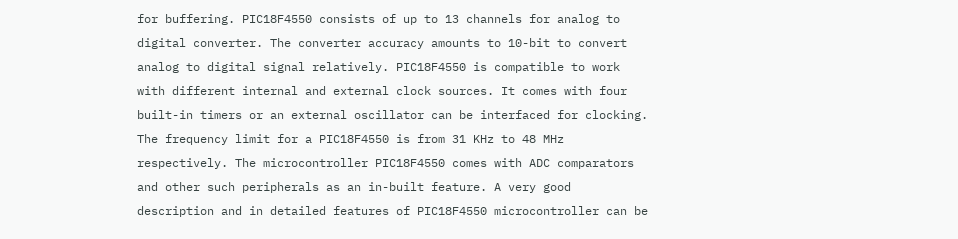for buffering. PIC18F4550 consists of up to 13 channels for analog to digital converter. The converter accuracy amounts to 10-bit to convert analog to digital signal relatively. PIC18F4550 is compatible to work with different internal and external clock sources. It comes with four built-in timers or an external oscillator can be interfaced for clocking. The frequency limit for a PIC18F4550 is from 31 KHz to 48 MHz respectively. The microcontroller PIC18F4550 comes with ADC comparators and other such peripherals as an in-built feature. A very good description and in detailed features of PIC18F4550 microcontroller can be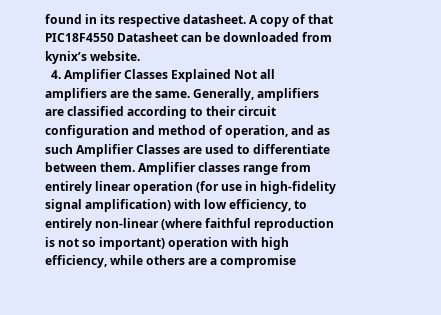found in its respective datasheet. A copy of that PIC18F4550 Datasheet can be downloaded from kynix’s website.
  4. Amplifier Classes Explained Not all amplifiers are the same. Generally, amplifiers are classified according to their circuit configuration and method of operation, and as such Amplifier Classes are used to differentiate between them. Amplifier classes range from entirely linear operation (for use in high-fidelity signal amplification) with low efficiency, to entirely non-linear (where faithful reproduction is not so important) operation with high efficiency, while others are a compromise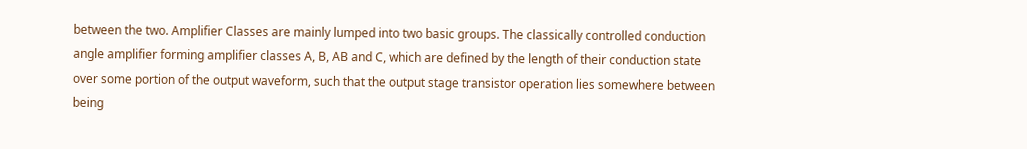between the two. Amplifier Classes are mainly lumped into two basic groups. The classically controlled conduction angle amplifier forming amplifier classes A, B, AB and C, which are defined by the length of their conduction state over some portion of the output waveform, such that the output stage transistor operation lies somewhere between being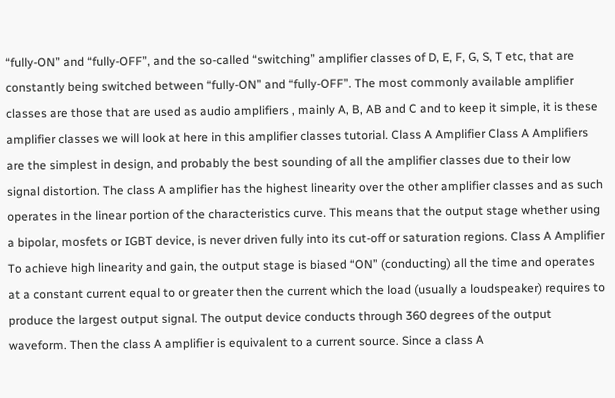“fully-ON” and “fully-OFF”, and the so-called “switching” amplifier classes of D, E, F, G, S, T etc, that are constantly being switched between “fully-ON” and “fully-OFF”. The most commonly available amplifier classes are those that are used as audio amplifiers , mainly A, B, AB and C and to keep it simple, it is these amplifier classes we will look at here in this amplifier classes tutorial. Class A Amplifier Class A Amplifiers are the simplest in design, and probably the best sounding of all the amplifier classes due to their low signal distortion. The class A amplifier has the highest linearity over the other amplifier classes and as such operates in the linear portion of the characteristics curve. This means that the output stage whether using a bipolar, mosfets or IGBT device, is never driven fully into its cut-off or saturation regions. Class A Amplifier To achieve high linearity and gain, the output stage is biased “ON” (conducting) all the time and operates at a constant current equal to or greater then the current which the load (usually a loudspeaker) requires to produce the largest output signal. The output device conducts through 360 degrees of the output waveform. Then the class A amplifier is equivalent to a current source. Since a class A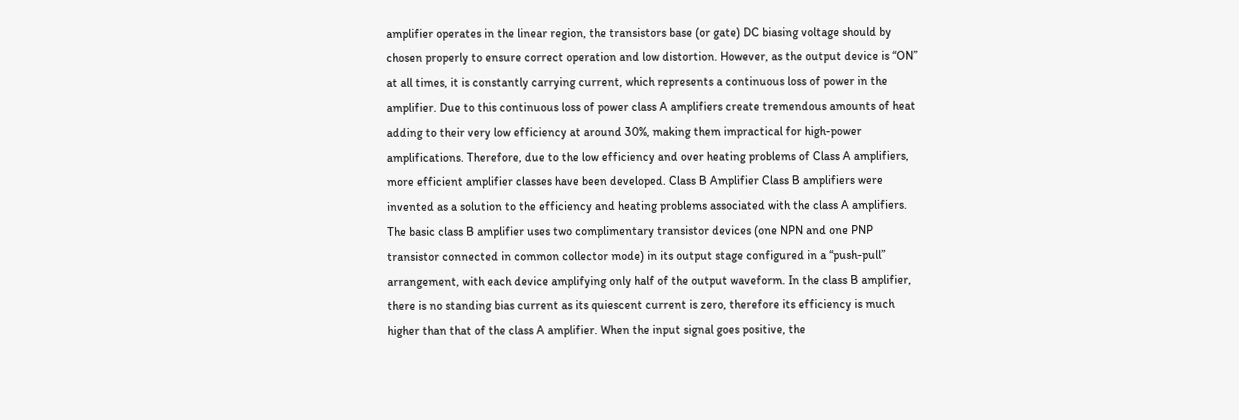amplifier operates in the linear region, the transistors base (or gate) DC biasing voltage should by chosen properly to ensure correct operation and low distortion. However, as the output device is “ON” at all times, it is constantly carrying current, which represents a continuous loss of power in the amplifier. Due to this continuous loss of power class A amplifiers create tremendous amounts of heat adding to their very low efficiency at around 30%, making them impractical for high-power amplifications. Therefore, due to the low efficiency and over heating problems of Class A amplifiers, more efficient amplifier classes have been developed. Class B Amplifier Class B amplifiers were invented as a solution to the efficiency and heating problems associated with the class A amplifiers. The basic class B amplifier uses two complimentary transistor devices (one NPN and one PNP transistor connected in common collector mode) in its output stage configured in a “push-pull” arrangement, with each device amplifying only half of the output waveform. In the class B amplifier, there is no standing bias current as its quiescent current is zero, therefore its efficiency is much higher than that of the class A amplifier. When the input signal goes positive, the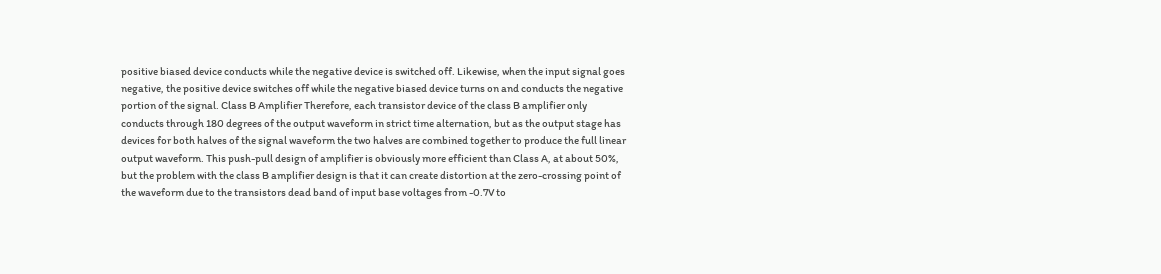positive biased device conducts while the negative device is switched off. Likewise, when the input signal goes negative, the positive device switches off while the negative biased device turns on and conducts the negative portion of the signal. Class B Amplifier Therefore, each transistor device of the class B amplifier only conducts through 180 degrees of the output waveform in strict time alternation, but as the output stage has devices for both halves of the signal waveform the two halves are combined together to produce the full linear output waveform. This push-pull design of amplifier is obviously more efficient than Class A, at about 50%, but the problem with the class B amplifier design is that it can create distortion at the zero-crossing point of the waveform due to the transistors dead band of input base voltages from -0.7V to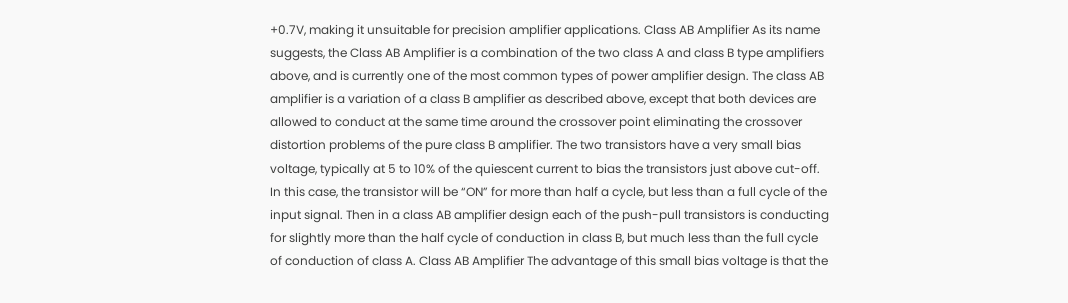+0.7V, making it unsuitable for precision amplifier applications. Class AB Amplifier As its name suggests, the Class AB Amplifier is a combination of the two class A and class B type amplifiers above, and is currently one of the most common types of power amplifier design. The class AB amplifier is a variation of a class B amplifier as described above, except that both devices are allowed to conduct at the same time around the crossover point eliminating the crossover distortion problems of the pure class B amplifier. The two transistors have a very small bias voltage, typically at 5 to 10% of the quiescent current to bias the transistors just above cut-off. In this case, the transistor will be “ON” for more than half a cycle, but less than a full cycle of the input signal. Then in a class AB amplifier design each of the push-pull transistors is conducting for slightly more than the half cycle of conduction in class B, but much less than the full cycle of conduction of class A. Class AB Amplifier The advantage of this small bias voltage is that the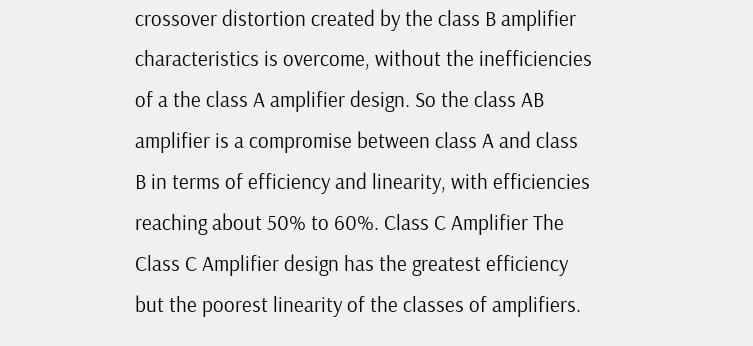crossover distortion created by the class B amplifier characteristics is overcome, without the inefficiencies of a the class A amplifier design. So the class AB amplifier is a compromise between class A and class B in terms of efficiency and linearity, with efficiencies reaching about 50% to 60%. Class C Amplifier The Class C Amplifier design has the greatest efficiency but the poorest linearity of the classes of amplifiers.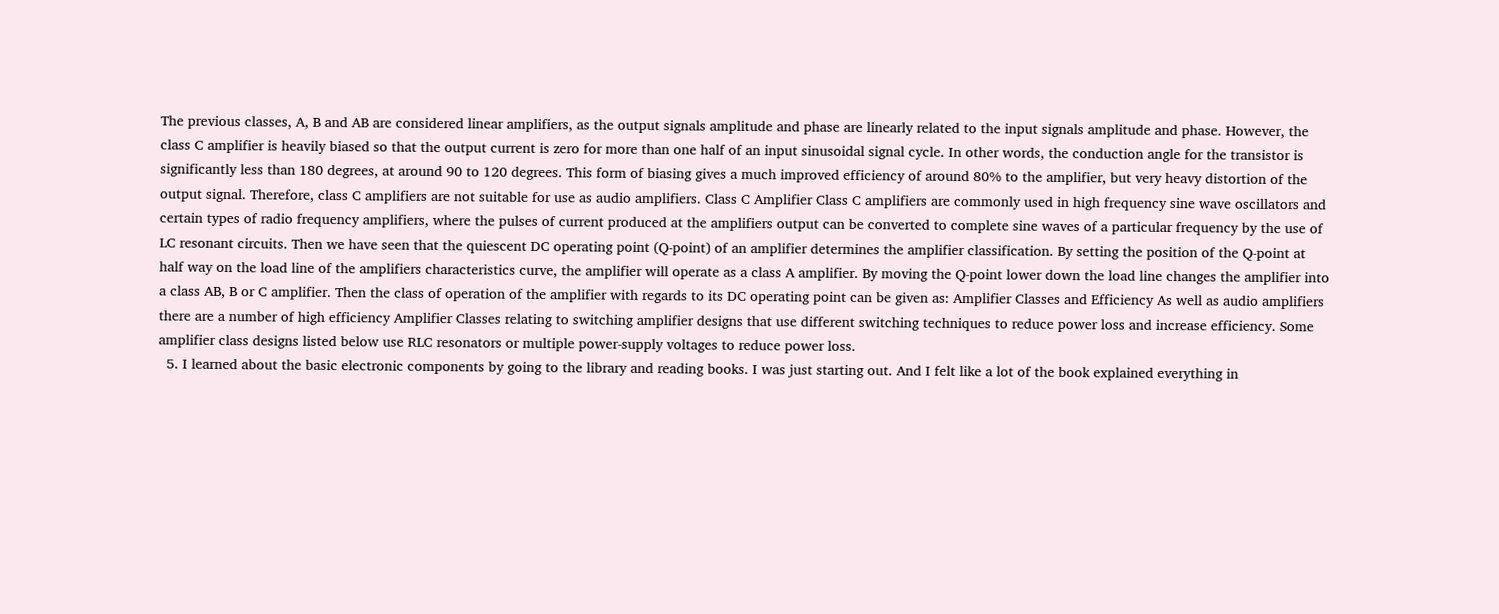The previous classes, A, B and AB are considered linear amplifiers, as the output signals amplitude and phase are linearly related to the input signals amplitude and phase. However, the class C amplifier is heavily biased so that the output current is zero for more than one half of an input sinusoidal signal cycle. In other words, the conduction angle for the transistor is significantly less than 180 degrees, at around 90 to 120 degrees. This form of biasing gives a much improved efficiency of around 80% to the amplifier, but very heavy distortion of the output signal. Therefore, class C amplifiers are not suitable for use as audio amplifiers. Class C Amplifier Class C amplifiers are commonly used in high frequency sine wave oscillators and certain types of radio frequency amplifiers, where the pulses of current produced at the amplifiers output can be converted to complete sine waves of a particular frequency by the use of LC resonant circuits. Then we have seen that the quiescent DC operating point (Q-point) of an amplifier determines the amplifier classification. By setting the position of the Q-point at half way on the load line of the amplifiers characteristics curve, the amplifier will operate as a class A amplifier. By moving the Q-point lower down the load line changes the amplifier into a class AB, B or C amplifier. Then the class of operation of the amplifier with regards to its DC operating point can be given as: Amplifier Classes and Efficiency As well as audio amplifiers there are a number of high efficiency Amplifier Classes relating to switching amplifier designs that use different switching techniques to reduce power loss and increase efficiency. Some amplifier class designs listed below use RLC resonators or multiple power-supply voltages to reduce power loss.
  5. I learned about the basic electronic components by going to the library and reading books. I was just starting out. And I felt like a lot of the book explained everything in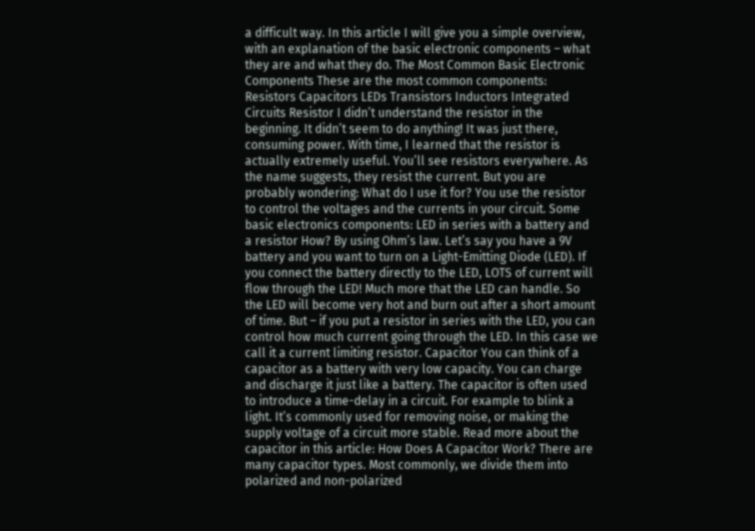a difficult way. In this article I will give you a simple overview, with an explanation of the basic electronic components – what they are and what they do. The Most Common Basic Electronic Components These are the most common components: Resistors Capacitors LEDs Transistors Inductors Integrated Circuits Resistor I didn’t understand the resistor in the beginning. It didn’t seem to do anything! It was just there, consuming power. With time, I learned that the resistor is actually extremely useful. You’ll see resistors everywhere. As the name suggests, they resist the current. But you are probably wondering: What do I use it for? You use the resistor to control the voltages and the currents in your circuit. Some basic electronics components: LED in series with a battery and a resistor How? By using Ohm’s law. Let’s say you have a 9V battery and you want to turn on a Light-Emitting Diode (LED). If you connect the battery directly to the LED, LOTS of current will flow through the LED! Much more that the LED can handle. So the LED will become very hot and burn out after a short amount of time. But – if you put a resistor in series with the LED, you can control how much current going through the LED. In this case we call it a current limiting resistor. Capacitor You can think of a capacitor as a battery with very low capacity. You can charge and discharge it just like a battery. The capacitor is often used to introduce a time-delay in a circuit. For example to blink a light. It’s commonly used for removing noise, or making the supply voltage of a circuit more stable. Read more about the capacitor in this article: How Does A Capacitor Work? There are many capacitor types. Most commonly, we divide them into polarized and non-polarized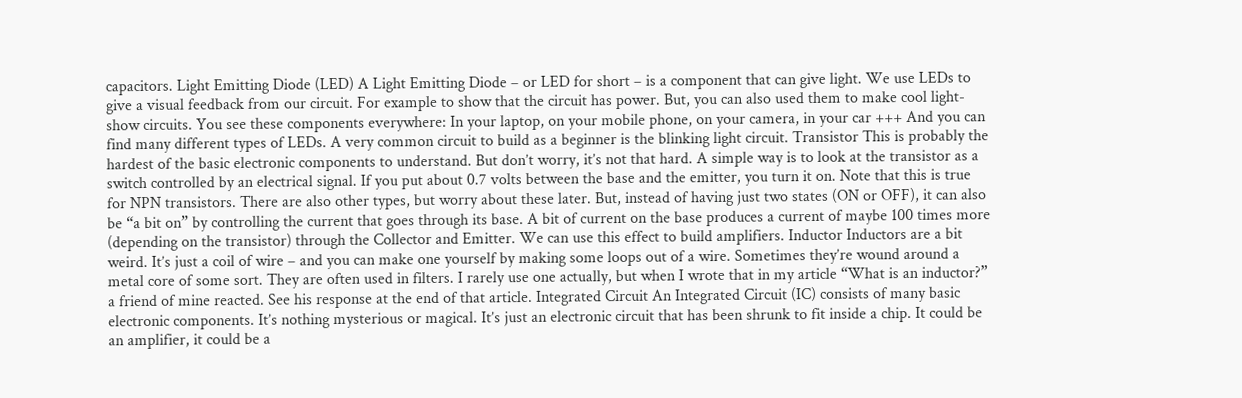capacitors. Light Emitting Diode (LED) A Light Emitting Diode – or LED for short – is a component that can give light. We use LEDs to give a visual feedback from our circuit. For example to show that the circuit has power. But, you can also used them to make cool light-show circuits. You see these components everywhere: In your laptop, on your mobile phone, on your camera, in your car +++ And you can find many different types of LEDs. A very common circuit to build as a beginner is the blinking light circuit. Transistor This is probably the hardest of the basic electronic components to understand. But don’t worry, it’s not that hard. A simple way is to look at the transistor as a switch controlled by an electrical signal. If you put about 0.7 volts between the base and the emitter, you turn it on. Note that this is true for NPN transistors. There are also other types, but worry about these later. But, instead of having just two states (ON or OFF), it can also be “a bit on” by controlling the current that goes through its base. A bit of current on the base produces a current of maybe 100 times more (depending on the transistor) through the Collector and Emitter. We can use this effect to build amplifiers. Inductor Inductors are a bit weird. It’s just a coil of wire – and you can make one yourself by making some loops out of a wire. Sometimes they’re wound around a metal core of some sort. They are often used in filters. I rarely use one actually, but when I wrote that in my article “What is an inductor?” a friend of mine reacted. See his response at the end of that article. Integrated Circuit An Integrated Circuit (IC) consists of many basic electronic components. It’s nothing mysterious or magical. It’s just an electronic circuit that has been shrunk to fit inside a chip. It could be an amplifier, it could be a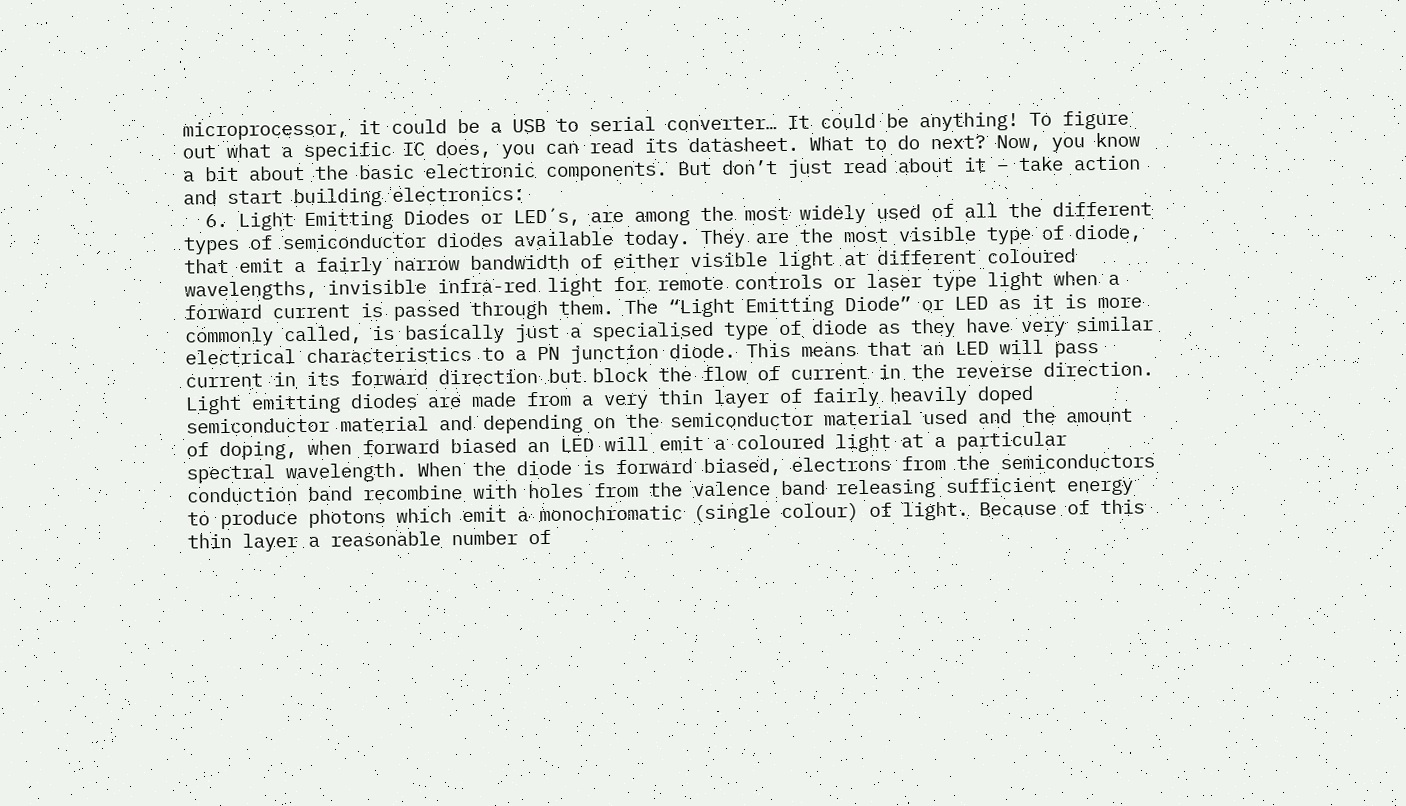microprocessor, it could be a USB to serial converter… It could be anything! To figure out what a specific IC does, you can read its datasheet. What to do next? Now, you know a bit about the basic electronic components. But don’t just read about it – take action and start building electronics:
  6. Light Emitting Diodes or LED´s, are among the most widely used of all the different types of semiconductor diodes available today. They are the most visible type of diode, that emit a fairly narrow bandwidth of either visible light at different coloured wavelengths, invisible infra-red light for remote controls or laser type light when a forward current is passed through them. The “Light Emitting Diode” or LED as it is more commonly called, is basically just a specialised type of diode as they have very similar electrical characteristics to a PN junction diode. This means that an LED will pass current in its forward direction but block the flow of current in the reverse direction. Light emitting diodes are made from a very thin layer of fairly heavily doped semiconductor material and depending on the semiconductor material used and the amount of doping, when forward biased an LED will emit a coloured light at a particular spectral wavelength. When the diode is forward biased, electrons from the semiconductors conduction band recombine with holes from the valence band releasing sufficient energy to produce photons which emit a monochromatic (single colour) of light. Because of this thin layer a reasonable number of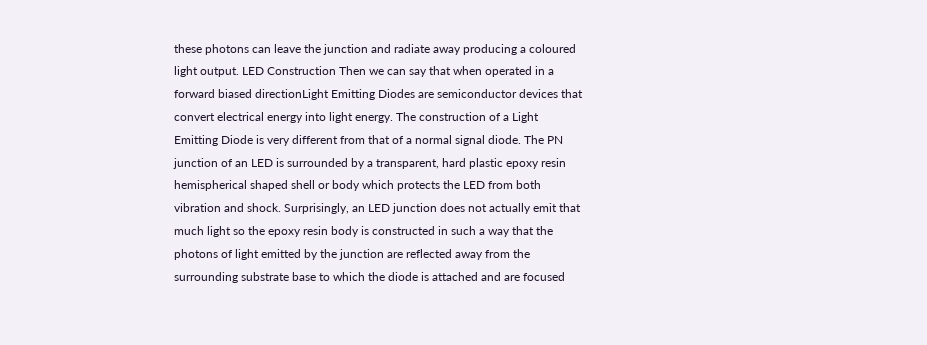these photons can leave the junction and radiate away producing a coloured light output. LED Construction Then we can say that when operated in a forward biased directionLight Emitting Diodes are semiconductor devices that convert electrical energy into light energy. The construction of a Light Emitting Diode is very different from that of a normal signal diode. The PN junction of an LED is surrounded by a transparent, hard plastic epoxy resin hemispherical shaped shell or body which protects the LED from both vibration and shock. Surprisingly, an LED junction does not actually emit that much light so the epoxy resin body is constructed in such a way that the photons of light emitted by the junction are reflected away from the surrounding substrate base to which the diode is attached and are focused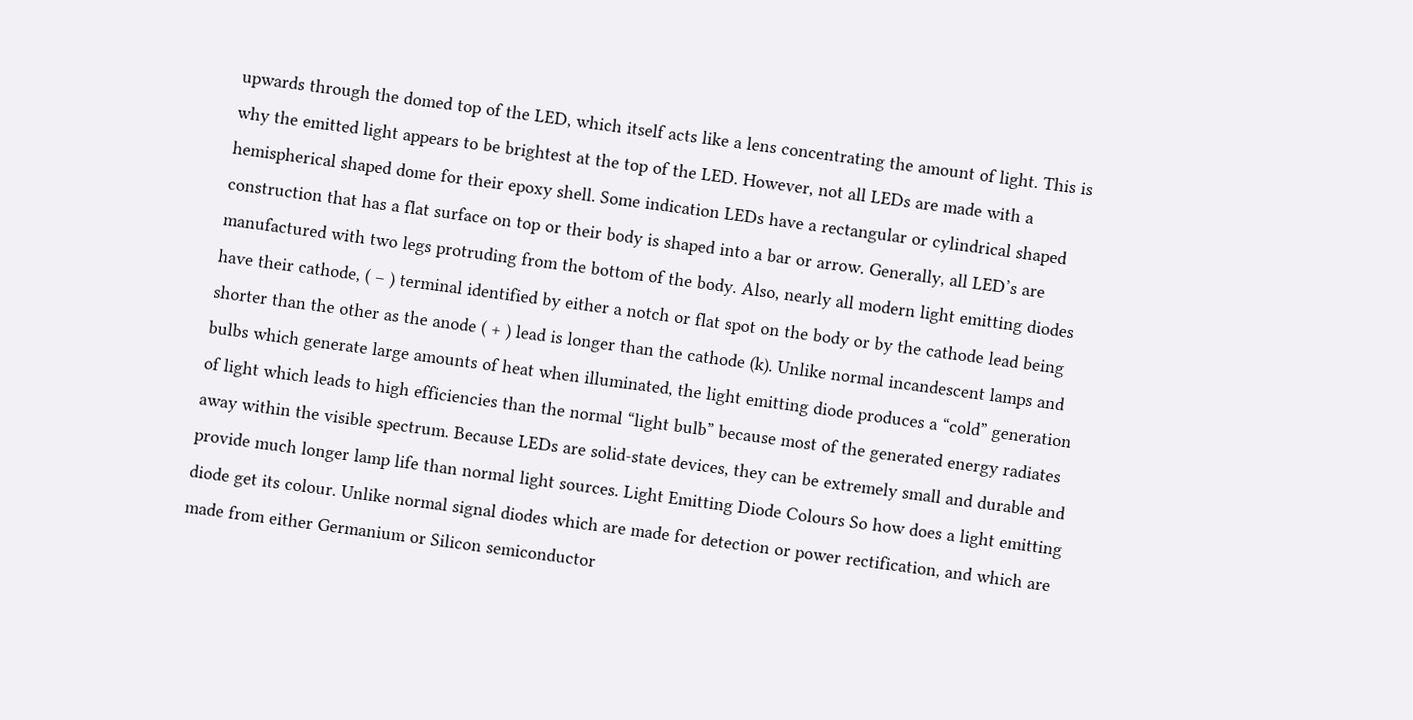upwards through the domed top of the LED, which itself acts like a lens concentrating the amount of light. This is why the emitted light appears to be brightest at the top of the LED. However, not all LEDs are made with a hemispherical shaped dome for their epoxy shell. Some indication LEDs have a rectangular or cylindrical shaped construction that has a flat surface on top or their body is shaped into a bar or arrow. Generally, all LED’s are manufactured with two legs protruding from the bottom of the body. Also, nearly all modern light emitting diodes have their cathode, ( – ) terminal identified by either a notch or flat spot on the body or by the cathode lead being shorter than the other as the anode ( + ) lead is longer than the cathode (k). Unlike normal incandescent lamps and bulbs which generate large amounts of heat when illuminated, the light emitting diode produces a “cold” generation of light which leads to high efficiencies than the normal “light bulb” because most of the generated energy radiates away within the visible spectrum. Because LEDs are solid-state devices, they can be extremely small and durable and provide much longer lamp life than normal light sources. Light Emitting Diode Colours So how does a light emitting diode get its colour. Unlike normal signal diodes which are made for detection or power rectification, and which are made from either Germanium or Silicon semiconductor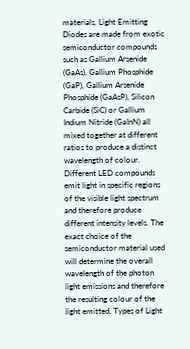materials, Light Emitting Diodes are made from exotic semiconductor compounds such as Gallium Arsenide (GaAs), Gallium Phosphide (GaP), Gallium Arsenide Phosphide (GaAsP), Silicon Carbide (SiC) or Gallium Indium Nitride (GaInN) all mixed together at different ratios to produce a distinct wavelength of colour. Different LED compounds emit light in specific regions of the visible light spectrum and therefore produce different intensity levels. The exact choice of the semiconductor material used will determine the overall wavelength of the photon light emissions and therefore the resulting colour of the light emitted. Types of Light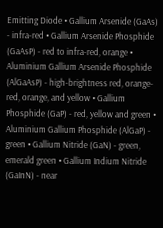Emitting Diode • Gallium Arsenide (GaAs) - infra-red • Gallium Arsenide Phosphide (GaAsP) - red to infra-red, orange • Aluminium Gallium Arsenide Phosphide (AlGaAsP) - high-brightness red, orange-red, orange, and yellow • Gallium Phosphide (GaP) - red, yellow and green • Aluminium Gallium Phosphide (AlGaP) - green • Gallium Nitride (GaN) - green, emerald green • Gallium Indium Nitride (GaInN) - near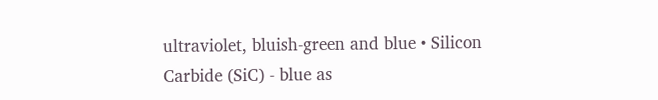ultraviolet, bluish-green and blue • Silicon Carbide (SiC) - blue as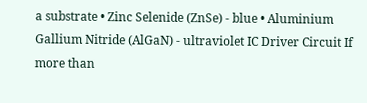a substrate • Zinc Selenide (ZnSe) - blue • Aluminium Gallium Nitride (AlGaN) - ultraviolet IC Driver Circuit If more than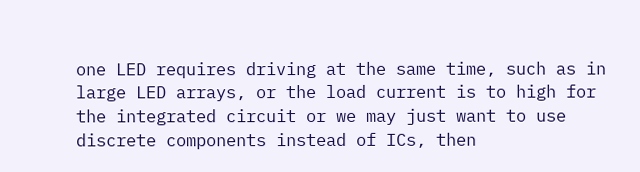one LED requires driving at the same time, such as in large LED arrays, or the load current is to high for the integrated circuit or we may just want to use discrete components instead of ICs, then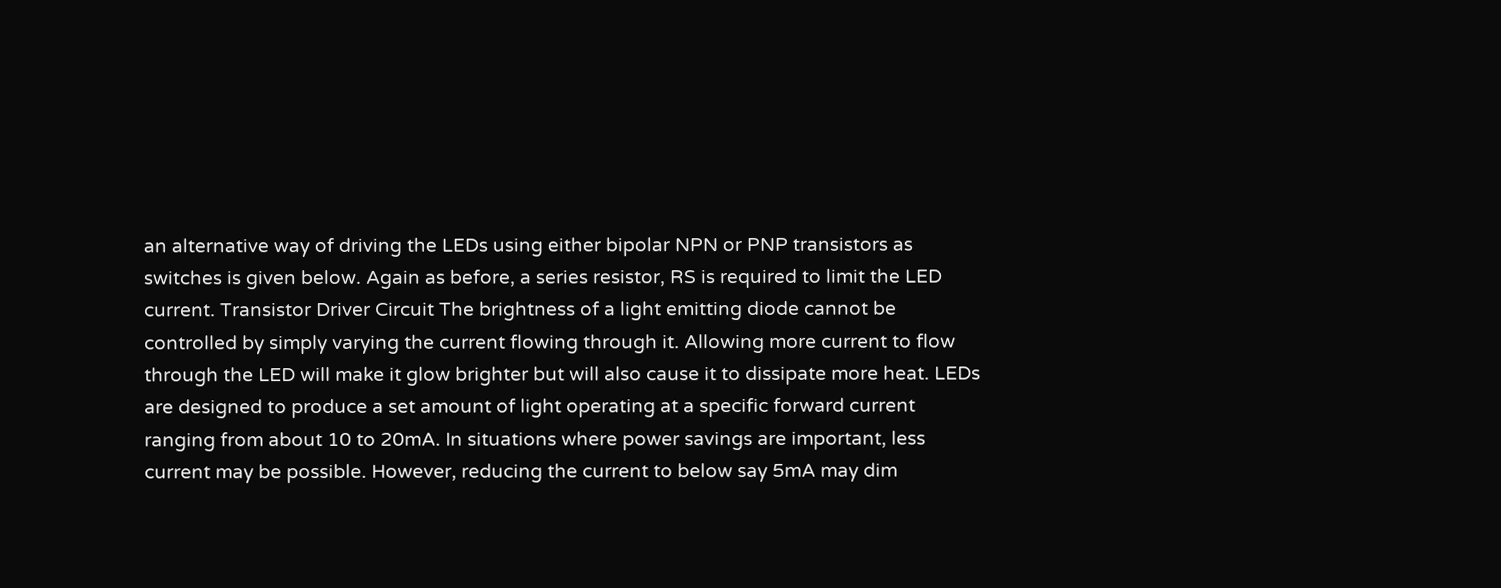an alternative way of driving the LEDs using either bipolar NPN or PNP transistors as switches is given below. Again as before, a series resistor, RS is required to limit the LED current. Transistor Driver Circuit The brightness of a light emitting diode cannot be controlled by simply varying the current flowing through it. Allowing more current to flow through the LED will make it glow brighter but will also cause it to dissipate more heat. LEDs are designed to produce a set amount of light operating at a specific forward current ranging from about 10 to 20mA. In situations where power savings are important, less current may be possible. However, reducing the current to below say 5mA may dim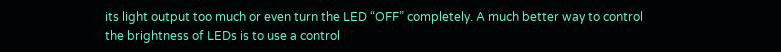its light output too much or even turn the LED “OFF” completely. A much better way to control the brightness of LEDs is to use a control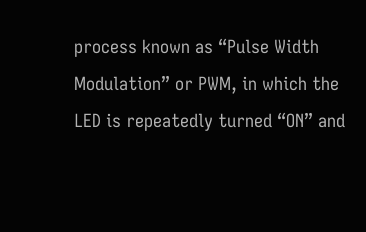process known as “Pulse Width Modulation” or PWM, in which the LED is repeatedly turned “ON” and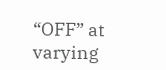“OFF” at varying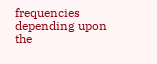frequencies depending upon the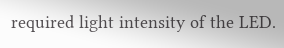required light intensity of the LED.